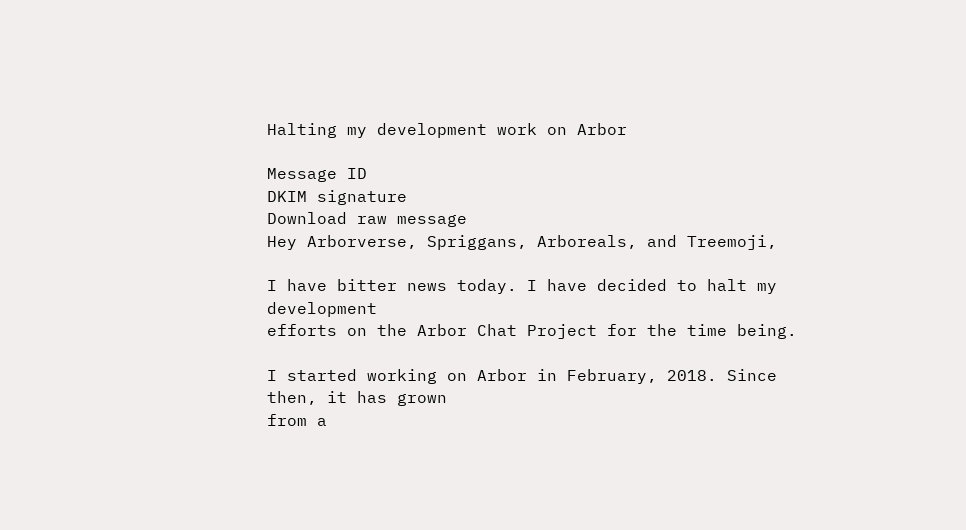Halting my development work on Arbor

Message ID
DKIM signature
Download raw message
Hey Arborverse, Spriggans, Arboreals, and Treemoji,

I have bitter news today. I have decided to halt my development
efforts on the Arbor Chat Project for the time being.

I started working on Arbor in February, 2018. Since then, it has grown
from a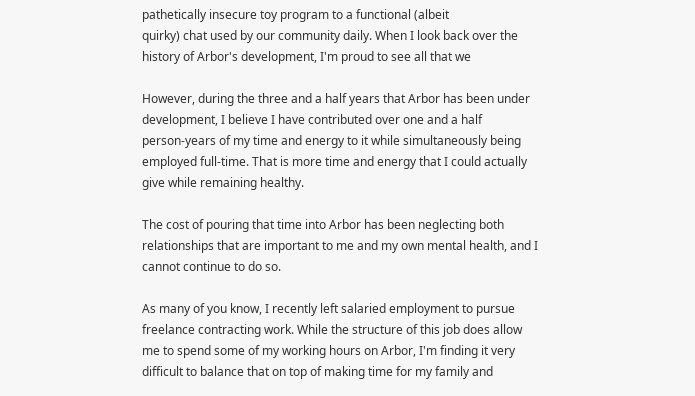pathetically insecure toy program to a functional (albeit
quirky) chat used by our community daily. When I look back over the
history of Arbor's development, I'm proud to see all that we

However, during the three and a half years that Arbor has been under
development, I believe I have contributed over one and a half
person-years of my time and energy to it while simultaneously being
employed full-time. That is more time and energy that I could actually
give while remaining healthy.

The cost of pouring that time into Arbor has been neglecting both
relationships that are important to me and my own mental health, and I
cannot continue to do so.

As many of you know, I recently left salaried employment to pursue
freelance contracting work. While the structure of this job does allow
me to spend some of my working hours on Arbor, I'm finding it very
difficult to balance that on top of making time for my family and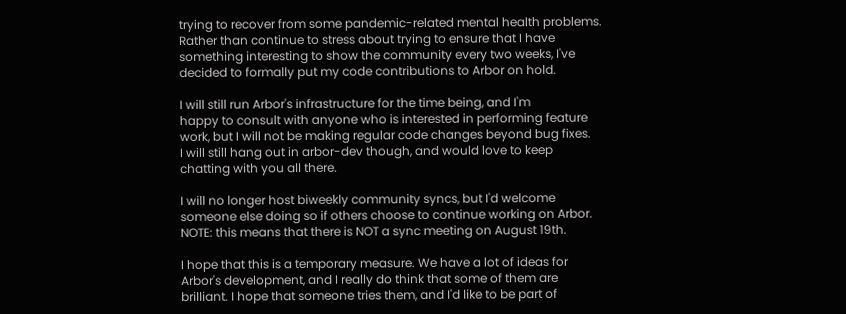trying to recover from some pandemic-related mental health problems.
Rather than continue to stress about trying to ensure that I have
something interesting to show the community every two weeks, I've
decided to formally put my code contributions to Arbor on hold.

I will still run Arbor's infrastructure for the time being, and I'm
happy to consult with anyone who is interested in performing feature
work, but I will not be making regular code changes beyond bug fixes.
I will still hang out in arbor-dev though, and would love to keep
chatting with you all there.

I will no longer host biweekly community syncs, but I'd welcome
someone else doing so if others choose to continue working on Arbor.
NOTE: this means that there is NOT a sync meeting on August 19th.

I hope that this is a temporary measure. We have a lot of ideas for
Arbor's development, and I really do think that some of them are
brilliant. I hope that someone tries them, and I'd like to be part of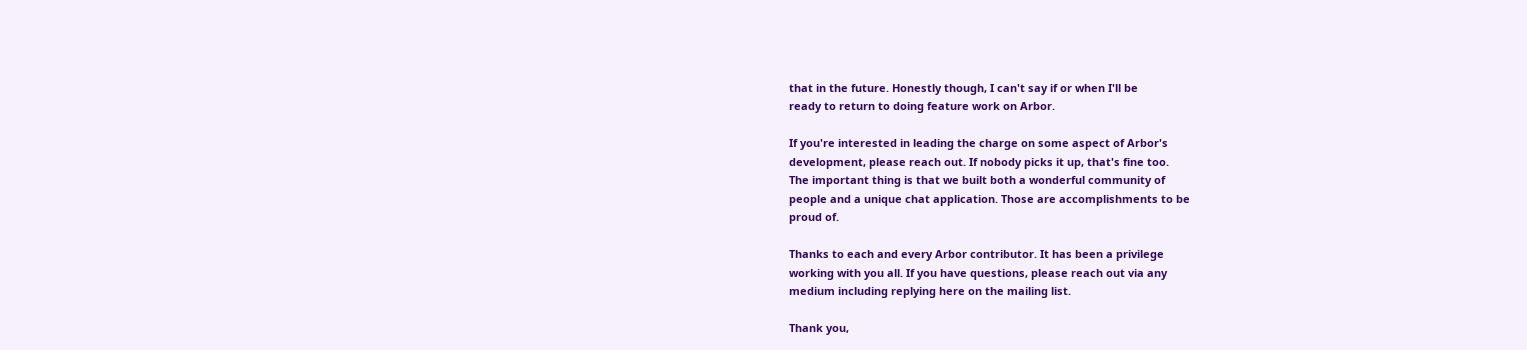that in the future. Honestly though, I can't say if or when I'll be
ready to return to doing feature work on Arbor.

If you're interested in leading the charge on some aspect of Arbor's
development, please reach out. If nobody picks it up, that's fine too.
The important thing is that we built both a wonderful community of
people and a unique chat application. Those are accomplishments to be
proud of.

Thanks to each and every Arbor contributor. It has been a privilege
working with you all. If you have questions, please reach out via any
medium including replying here on the mailing list.

Thank you,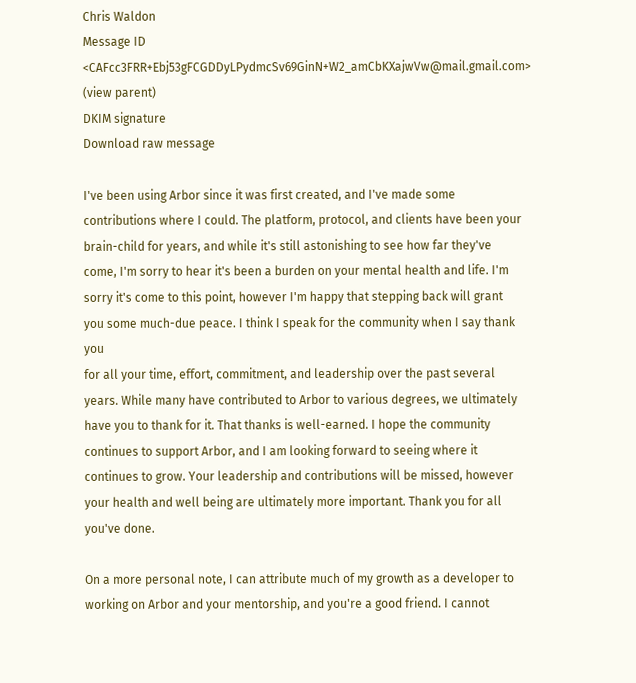Chris Waldon
Message ID
<CAFcc3FRR+Ebj53gFCGDDyLPydmcSv69GinN+W2_amCbKXajwVw@mail.gmail.com> (view parent)
DKIM signature
Download raw message

I've been using Arbor since it was first created, and I've made some
contributions where I could. The platform, protocol, and clients have been your
brain-child for years, and while it's still astonishing to see how far they've
come, I'm sorry to hear it's been a burden on your mental health and life. I'm
sorry it's come to this point, however I'm happy that stepping back will grant
you some much-due peace. I think I speak for the community when I say thank you
for all your time, effort, commitment, and leadership over the past several
years. While many have contributed to Arbor to various degrees, we ultimately
have you to thank for it. That thanks is well-earned. I hope the community
continues to support Arbor, and I am looking forward to seeing where it
continues to grow. Your leadership and contributions will be missed, however
your health and well being are ultimately more important. Thank you for all
you've done.

On a more personal note, I can attribute much of my growth as a developer to
working on Arbor and your mentorship, and you're a good friend. I cannot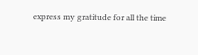express my gratitude for all the time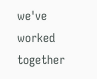we've worked together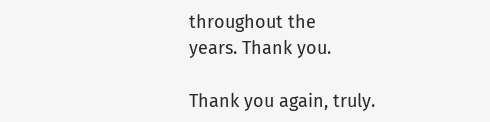throughout the
years. Thank you.

Thank you again, truly.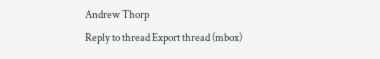Andrew Thorp
Reply to thread Export thread (mbox)